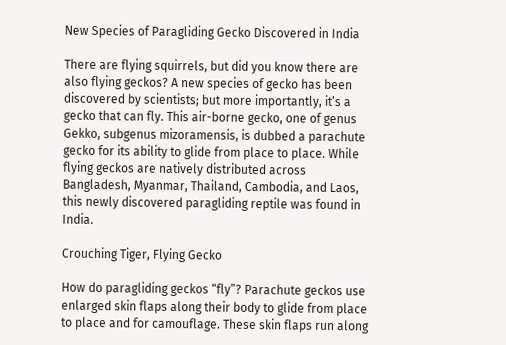New Species of Paragliding Gecko Discovered in India

There are flying squirrels, but did you know there are also flying geckos? A new species of gecko has been discovered by scientists; but more importantly, it’s a gecko that can fly. This air-borne gecko, one of genus Gekko, subgenus mizoramensis, is dubbed a parachute gecko for its ability to glide from place to place. While flying geckos are natively distributed across Bangladesh, Myanmar, Thailand, Cambodia, and Laos, this newly discovered paragliding reptile was found in India.

Crouching Tiger, Flying Gecko

How do paragliding geckos “fly”? Parachute geckos use enlarged skin flaps along their body to glide from place to place and for camouflage. These skin flaps run along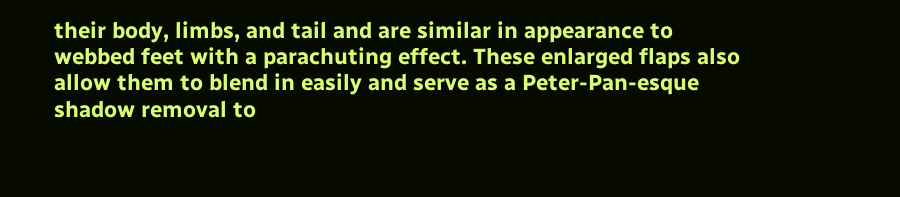their body, limbs, and tail and are similar in appearance to webbed feet with a parachuting effect. These enlarged flaps also allow them to blend in easily and serve as a Peter-Pan-esque shadow removal to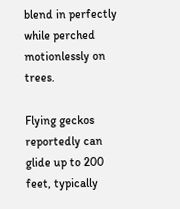blend in perfectly while perched motionlessly on trees.

Flying geckos reportedly can glide up to 200 feet, typically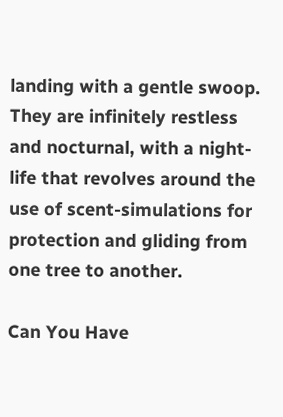landing with a gentle swoop. They are infinitely restless and nocturnal, with a night-life that revolves around the use of scent-simulations for protection and gliding from one tree to another.

Can You Have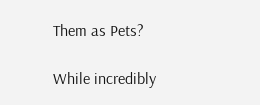Them as Pets?

While incredibly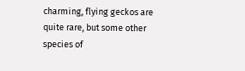charming, flying geckos are quite rare, but some other species of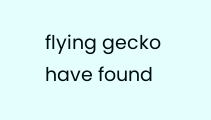flying gecko have found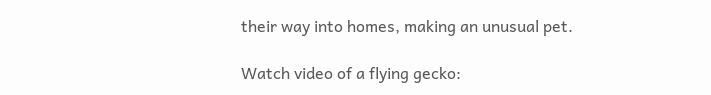their way into homes, making an unusual pet.

Watch video of a flying gecko: